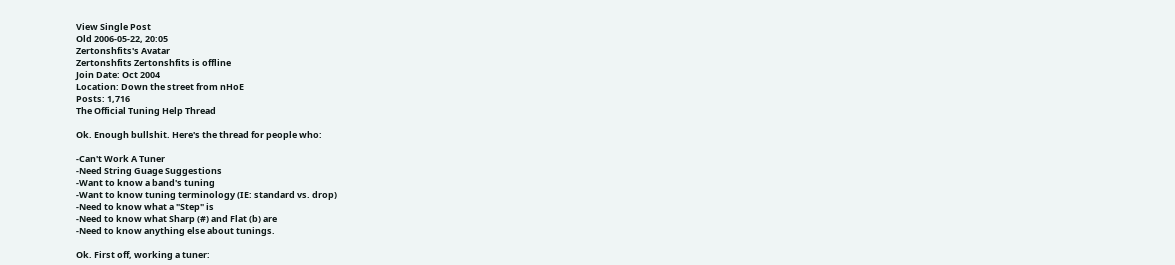View Single Post
Old 2006-05-22, 20:05
Zertonshfits's Avatar
Zertonshfits Zertonshfits is offline
Join Date: Oct 2004
Location: Down the street from nHoE
Posts: 1,716
The Official Tuning Help Thread

Ok. Enough bullshit. Here's the thread for people who:

-Can't Work A Tuner
-Need String Guage Suggestions
-Want to know a band's tuning
-Want to know tuning terminology (IE: standard vs. drop)
-Need to know what a "Step" is
-Need to know what Sharp (#) and Flat (b) are
-Need to know anything else about tunings.

Ok. First off, working a tuner: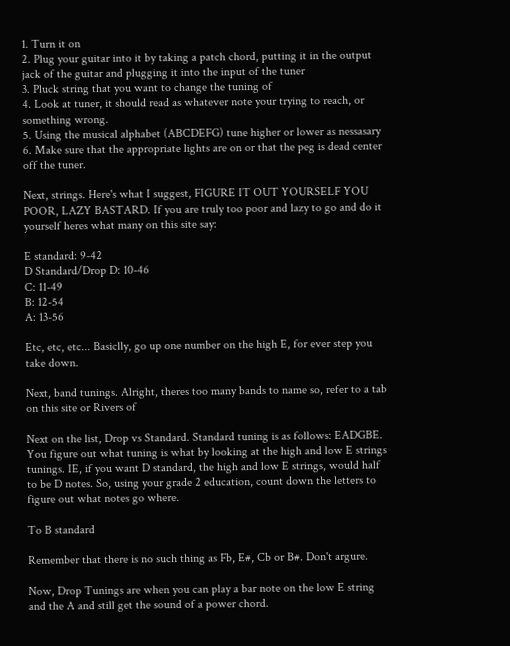1. Turn it on
2. Plug your guitar into it by taking a patch chord, putting it in the output jack of the guitar and plugging it into the input of the tuner
3. Pluck string that you want to change the tuning of
4. Look at tuner, it should read as whatever note your trying to reach, or something wrong.
5. Using the musical alphabet (ABCDEFG) tune higher or lower as nessasary
6. Make sure that the appropriate lights are on or that the peg is dead center off the tuner.

Next, strings. Here's what I suggest, FIGURE IT OUT YOURSELF YOU POOR, LAZY BASTARD. If you are truly too poor and lazy to go and do it yourself heres what many on this site say:

E standard: 9-42
D Standard/Drop D: 10-46
C: 11-49
B: 12-54
A: 13-56

Etc, etc, etc... Basiclly, go up one number on the high E, for ever step you take down.

Next, band tunings. Alright, theres too many bands to name so, refer to a tab on this site or Rivers of

Next on the list, Drop vs Standard. Standard tuning is as follows: EADGBE. You figure out what tuning is what by looking at the high and low E strings tunings. IE, if you want D standard, the high and low E strings, would half to be D notes. So, using your grade 2 education, count down the letters to figure out what notes go where.

To B standard

Remember that there is no such thing as Fb, E#, Cb or B#. Don't argure.

Now, Drop Tunings are when you can play a bar note on the low E string and the A and still get the sound of a power chord.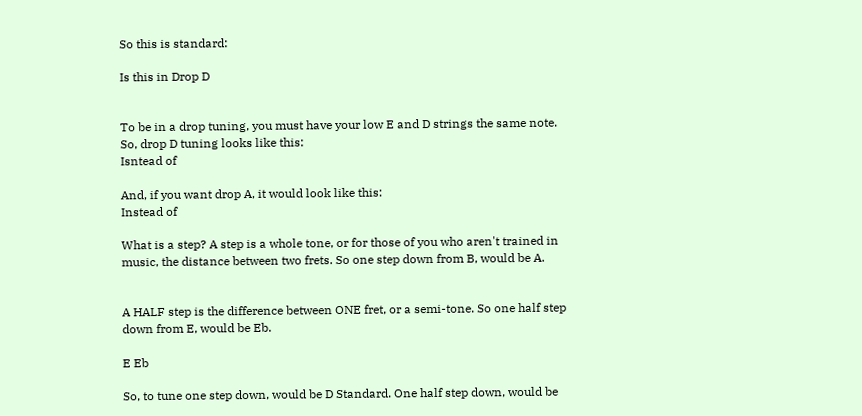So this is standard:

Is this in Drop D


To be in a drop tuning, you must have your low E and D strings the same note.
So, drop D tuning looks like this:
Isntead of

And, if you want drop A, it would look like this:
Instead of

What is a step? A step is a whole tone, or for those of you who aren't trained in music, the distance between two frets. So one step down from B, would be A.


A HALF step is the difference between ONE fret, or a semi-tone. So one half step down from E, would be Eb.

E Eb

So, to tune one step down, would be D Standard. One half step down, would be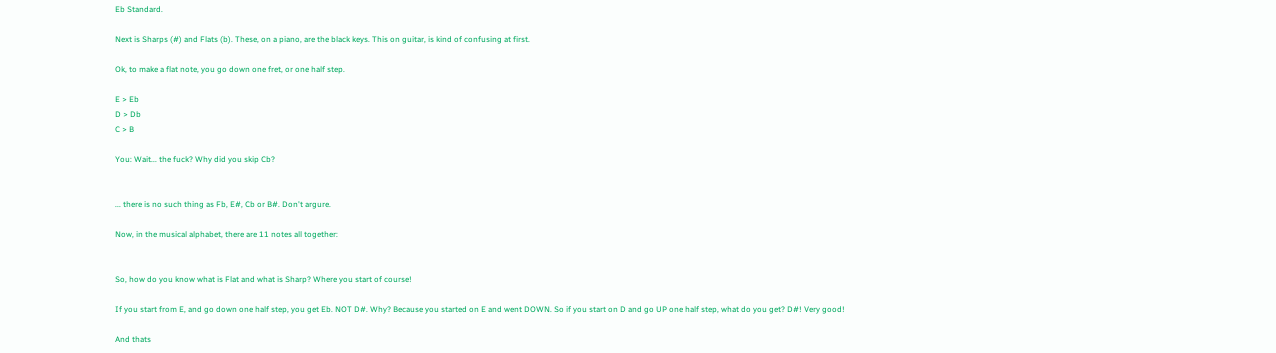Eb Standard.

Next is Sharps (#) and Flats (b). These, on a piano, are the black keys. This on guitar, is kind of confusing at first.

Ok, to make a flat note, you go down one fret, or one half step.

E > Eb
D > Db
C > B

You: Wait... the fuck? Why did you skip Cb?


... there is no such thing as Fb, E#, Cb or B#. Don't argure.

Now, in the musical alphabet, there are 11 notes all together:


So, how do you know what is Flat and what is Sharp? Where you start of course!

If you start from E, and go down one half step, you get Eb. NOT D#. Why? Because you started on E and went DOWN. So if you start on D and go UP one half step, what do you get? D#! Very good!

And thats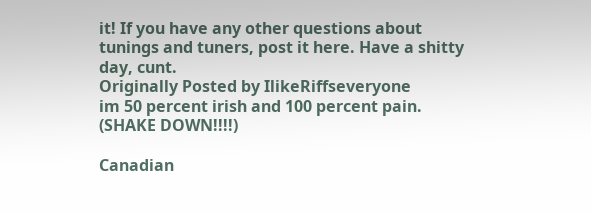it! If you have any other questions about tunings and tuners, post it here. Have a shitty day, cunt.
Originally Posted by IlikeRiffseveryone
im 50 percent irish and 100 percent pain. (SHAKE DOWN!!!!)

Canadian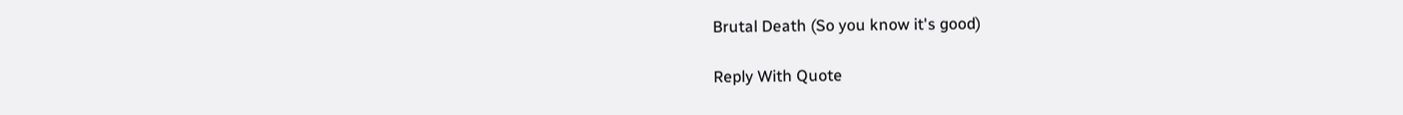Brutal Death (So you know it's good)

Reply With Quote